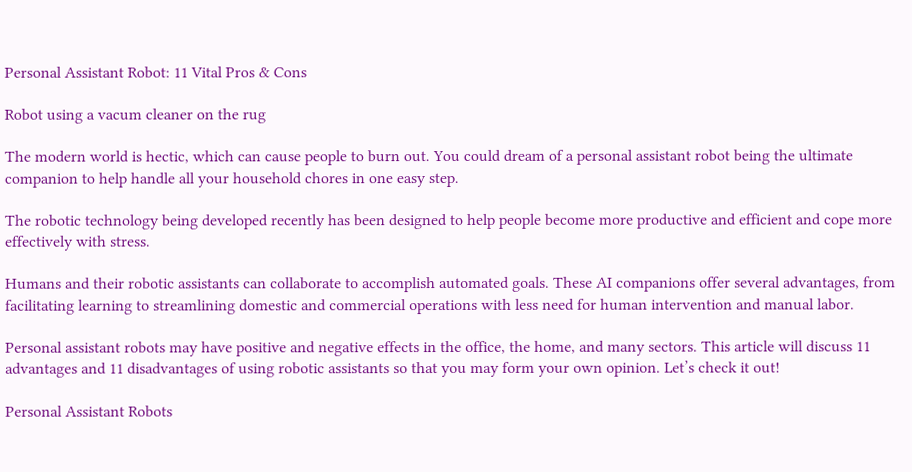Personal Assistant Robot: 11 Vital Pros & Cons

Robot using a vacum cleaner on the rug

The modern world is hectic, which can cause people to burn out. You could dream of a personal assistant robot being the ultimate companion to help handle all your household chores in one easy step.

The robotic technology being developed recently has been designed to help people become more productive and efficient and cope more effectively with stress.

Humans and their robotic assistants can collaborate to accomplish automated goals. These AI companions offer several advantages, from facilitating learning to streamlining domestic and commercial operations with less need for human intervention and manual labor.

Personal assistant robots may have positive and negative effects in the office, the home, and many sectors. This article will discuss 11 advantages and 11 disadvantages of using robotic assistants so that you may form your own opinion. Let’s check it out!

Personal Assistant Robots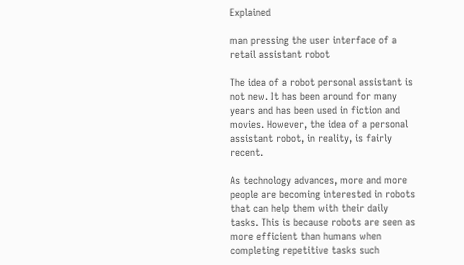Explained

man pressing the user interface of a retail assistant robot

The idea of a robot personal assistant is not new. It has been around for many years and has been used in fiction and movies. However, the idea of a personal assistant robot, in reality, is fairly recent.

As technology advances, more and more people are becoming interested in robots that can help them with their daily tasks. This is because robots are seen as more efficient than humans when completing repetitive tasks such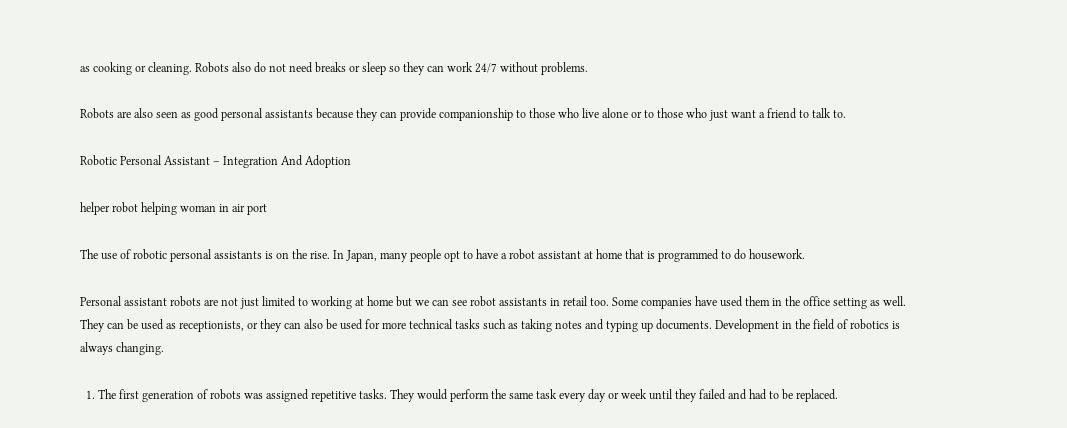as cooking or cleaning. Robots also do not need breaks or sleep so they can work 24/7 without problems.

Robots are also seen as good personal assistants because they can provide companionship to those who live alone or to those who just want a friend to talk to.

Robotic Personal Assistant – Integration And Adoption

helper robot helping woman in air port

The use of robotic personal assistants is on the rise. In Japan, many people opt to have a robot assistant at home that is programmed to do housework.

Personal assistant robots are not just limited to working at home but we can see robot assistants in retail too. Some companies have used them in the office setting as well. They can be used as receptionists, or they can also be used for more technical tasks such as taking notes and typing up documents. Development in the field of robotics is always changing.

  1. The first generation of robots was assigned repetitive tasks. They would perform the same task every day or week until they failed and had to be replaced.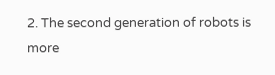2. The second generation of robots is more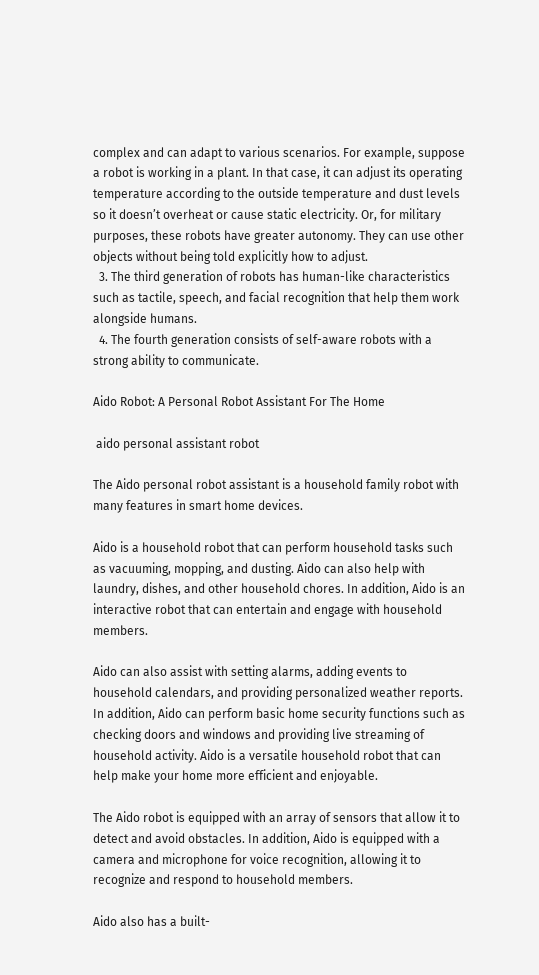complex and can adapt to various scenarios. For example, suppose a robot is working in a plant. In that case, it can adjust its operating temperature according to the outside temperature and dust levels so it doesn’t overheat or cause static electricity. Or, for military purposes, these robots have greater autonomy. They can use other objects without being told explicitly how to adjust.
  3. The third generation of robots has human-like characteristics such as tactile, speech, and facial recognition that help them work alongside humans.
  4. The fourth generation consists of self-aware robots with a strong ability to communicate.

Aido Robot: A Personal Robot Assistant For The Home

 aido personal assistant robot

The Aido personal robot assistant is a household family robot with many features in smart home devices.

Aido is a household robot that can perform household tasks such as vacuuming, mopping, and dusting. Aido can also help with laundry, dishes, and other household chores. In addition, Aido is an interactive robot that can entertain and engage with household members.

Aido can also assist with setting alarms, adding events to household calendars, and providing personalized weather reports. In addition, Aido can perform basic home security functions such as checking doors and windows and providing live streaming of household activity. Aido is a versatile household robot that can help make your home more efficient and enjoyable.

The Aido robot is equipped with an array of sensors that allow it to detect and avoid obstacles. In addition, Aido is equipped with a camera and microphone for voice recognition, allowing it to recognize and respond to household members.

Aido also has a built-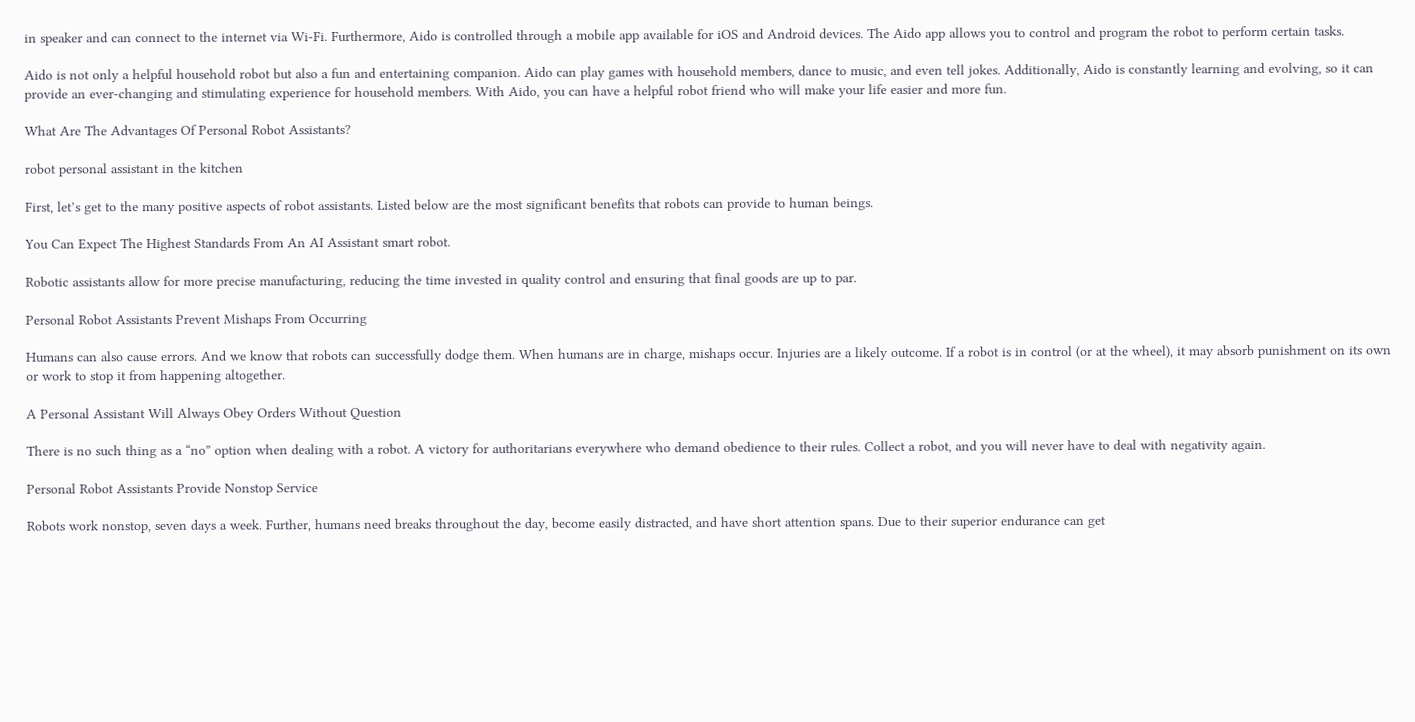in speaker and can connect to the internet via Wi-Fi. Furthermore, Aido is controlled through a mobile app available for iOS and Android devices. The Aido app allows you to control and program the robot to perform certain tasks.

Aido is not only a helpful household robot but also a fun and entertaining companion. Aido can play games with household members, dance to music, and even tell jokes. Additionally, Aido is constantly learning and evolving, so it can provide an ever-changing and stimulating experience for household members. With Aido, you can have a helpful robot friend who will make your life easier and more fun.

What Are The Advantages Of Personal Robot Assistants?

robot personal assistant in the kitchen

First, let’s get to the many positive aspects of robot assistants. Listed below are the most significant benefits that robots can provide to human beings.

You Can Expect The Highest Standards From An AI Assistant smart robot.

Robotic assistants allow for more precise manufacturing, reducing the time invested in quality control and ensuring that final goods are up to par.

Personal Robot Assistants Prevent Mishaps From Occurring

Humans can also cause errors. And we know that robots can successfully dodge them. When humans are in charge, mishaps occur. Injuries are a likely outcome. If a robot is in control (or at the wheel), it may absorb punishment on its own or work to stop it from happening altogether.

A Personal Assistant Will Always Obey Orders Without Question

There is no such thing as a “no” option when dealing with a robot. A victory for authoritarians everywhere who demand obedience to their rules. Collect a robot, and you will never have to deal with negativity again.

Personal Robot Assistants Provide Nonstop Service

Robots work nonstop, seven days a week. Further, humans need breaks throughout the day, become easily distracted, and have short attention spans. Due to their superior endurance can get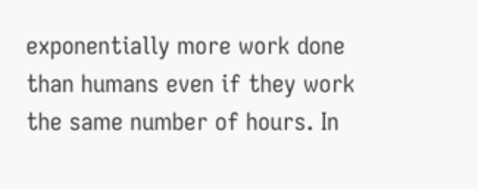exponentially more work done than humans even if they work the same number of hours. In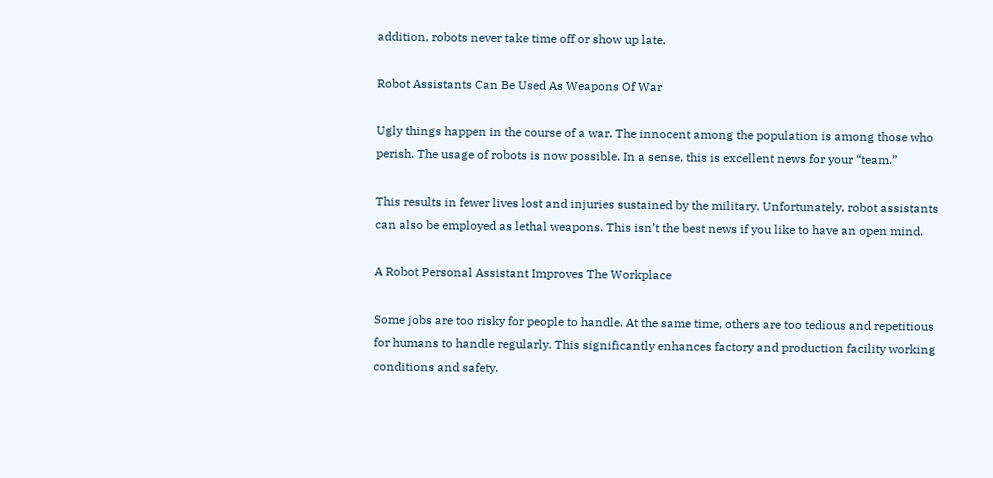addition, robots never take time off or show up late.

Robot Assistants Can Be Used As Weapons Of War

Ugly things happen in the course of a war. The innocent among the population is among those who perish. The usage of robots is now possible. In a sense, this is excellent news for your “team.”

This results in fewer lives lost and injuries sustained by the military. Unfortunately, robot assistants can also be employed as lethal weapons. This isn’t the best news if you like to have an open mind.

A Robot Personal Assistant Improves The Workplace

Some jobs are too risky for people to handle. At the same time, others are too tedious and repetitious for humans to handle regularly. This significantly enhances factory and production facility working conditions and safety.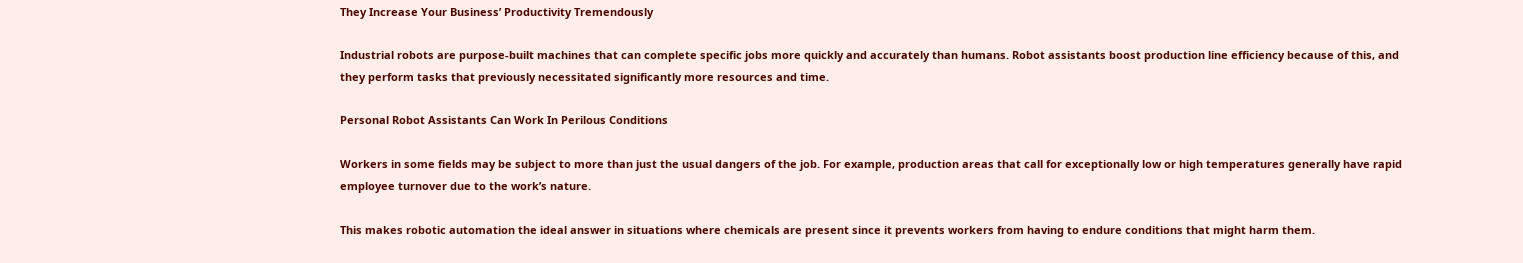They Increase Your Business’ Productivity Tremendously

Industrial robots are purpose-built machines that can complete specific jobs more quickly and accurately than humans. Robot assistants boost production line efficiency because of this, and they perform tasks that previously necessitated significantly more resources and time.

Personal Robot Assistants Can Work In Perilous Conditions

Workers in some fields may be subject to more than just the usual dangers of the job. For example, production areas that call for exceptionally low or high temperatures generally have rapid employee turnover due to the work’s nature.

This makes robotic automation the ideal answer in situations where chemicals are present since it prevents workers from having to endure conditions that might harm them.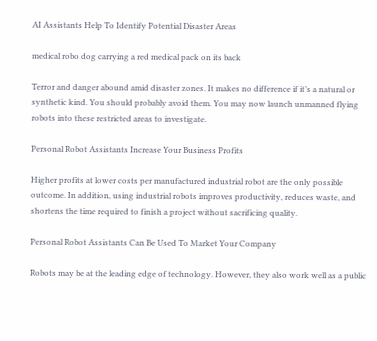AI Assistants Help To Identify Potential Disaster Areas

medical robo dog carrying a red medical pack on its back

Terror and danger abound amid disaster zones. It makes no difference if it’s a natural or synthetic kind. You should probably avoid them. You may now launch unmanned flying robots into these restricted areas to investigate.

Personal Robot Assistants Increase Your Business Profits

Higher profits at lower costs per manufactured industrial robot are the only possible outcome. In addition, using industrial robots improves productivity, reduces waste, and shortens the time required to finish a project without sacrificing quality.

Personal Robot Assistants Can Be Used To Market Your Company

Robots may be at the leading edge of technology. However, they also work well as a public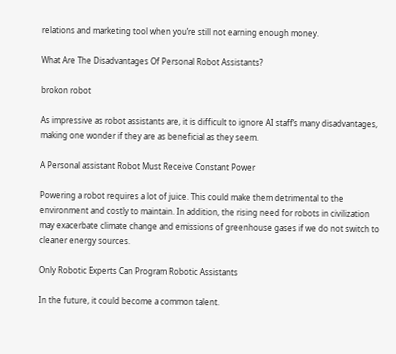relations and marketing tool when you’re still not earning enough money.

What Are The Disadvantages Of Personal Robot Assistants?

brokon robot

As impressive as robot assistants are, it is difficult to ignore AI staff’s many disadvantages, making one wonder if they are as beneficial as they seem.

A Personal assistant Robot Must Receive Constant Power

Powering a robot requires a lot of juice. This could make them detrimental to the environment and costly to maintain. In addition, the rising need for robots in civilization may exacerbate climate change and emissions of greenhouse gases if we do not switch to cleaner energy sources.

Only Robotic Experts Can Program Robotic Assistants

In the future, it could become a common talent.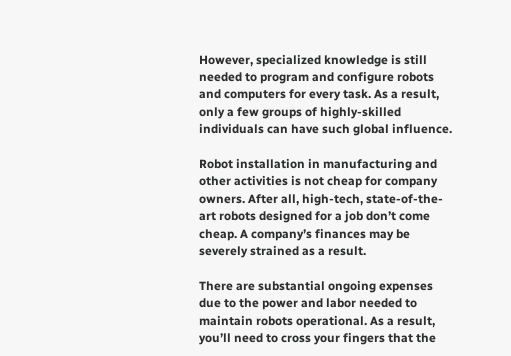However, specialized knowledge is still needed to program and configure robots and computers for every task. As a result, only a few groups of highly-skilled individuals can have such global influence.

Robot installation in manufacturing and other activities is not cheap for company owners. After all, high-tech, state-of-the-art robots designed for a job don’t come cheap. A company’s finances may be severely strained as a result.

There are substantial ongoing expenses due to the power and labor needed to maintain robots operational. As a result, you’ll need to cross your fingers that the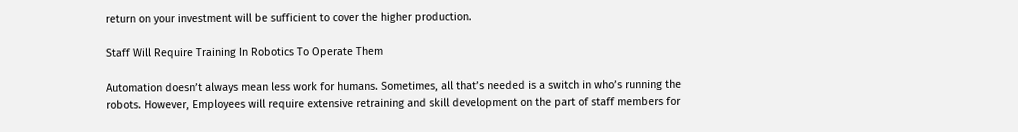return on your investment will be sufficient to cover the higher production.

Staff Will Require Training In Robotics To Operate Them

Automation doesn’t always mean less work for humans. Sometimes, all that’s needed is a switch in who’s running the robots. However, Employees will require extensive retraining and skill development on the part of staff members for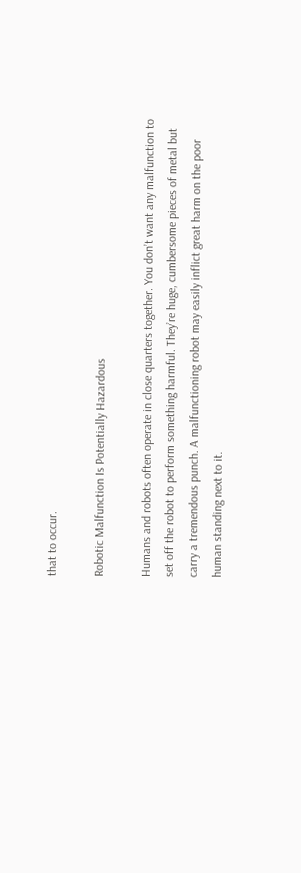that to occur.

Robotic Malfunction Is Potentially Hazardous

Humans and robots often operate in close quarters together. You don’t want any malfunction to set off the robot to perform something harmful. They’re huge, cumbersome pieces of metal but carry a tremendous punch. A malfunctioning robot may easily inflict great harm on the poor human standing next to it.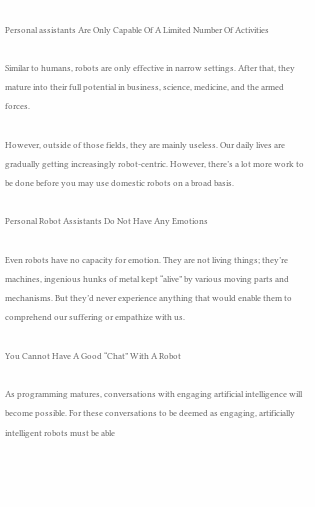Personal assistants Are Only Capable Of A Limited Number Of Activities

Similar to humans, robots are only effective in narrow settings. After that, they mature into their full potential in business, science, medicine, and the armed forces.

However, outside of those fields, they are mainly useless. Our daily lives are gradually getting increasingly robot-centric. However, there’s a lot more work to be done before you may use domestic robots on a broad basis.

Personal Robot Assistants Do Not Have Any Emotions

Even robots have no capacity for emotion. They are not living things; they’re machines, ingenious hunks of metal kept “alive” by various moving parts and mechanisms. But they’d never experience anything that would enable them to comprehend our suffering or empathize with us.

You Cannot Have A Good “Chat” With A Robot

As programming matures, conversations with engaging artificial intelligence will become possible. For these conversations to be deemed as engaging, artificially intelligent robots must be able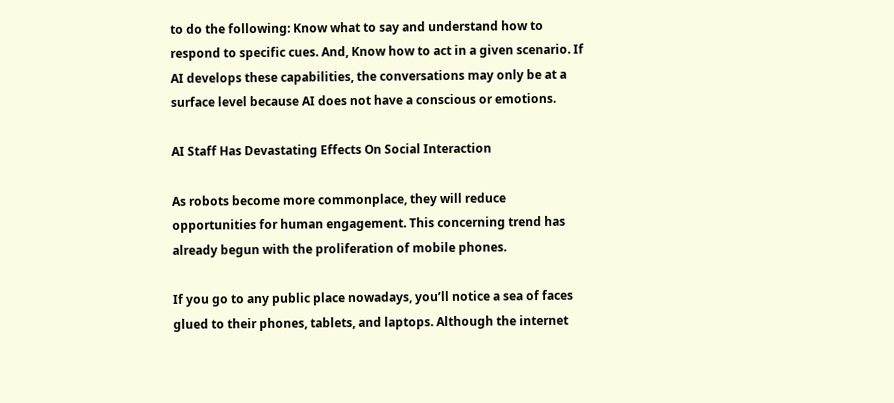to do the following: Know what to say and understand how to respond to specific cues. And, Know how to act in a given scenario. If AI develops these capabilities, the conversations may only be at a surface level because AI does not have a conscious or emotions.

AI Staff Has Devastating Effects On Social Interaction

As robots become more commonplace, they will reduce opportunities for human engagement. This concerning trend has already begun with the proliferation of mobile phones.

If you go to any public place nowadays, you’ll notice a sea of faces glued to their phones, tablets, and laptops. Although the internet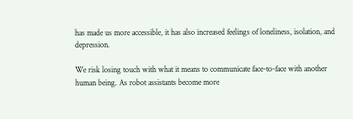has made us more accessible, it has also increased feelings of loneliness, isolation, and depression.

We risk losing touch with what it means to communicate face-to-face with another human being. As robot assistants become more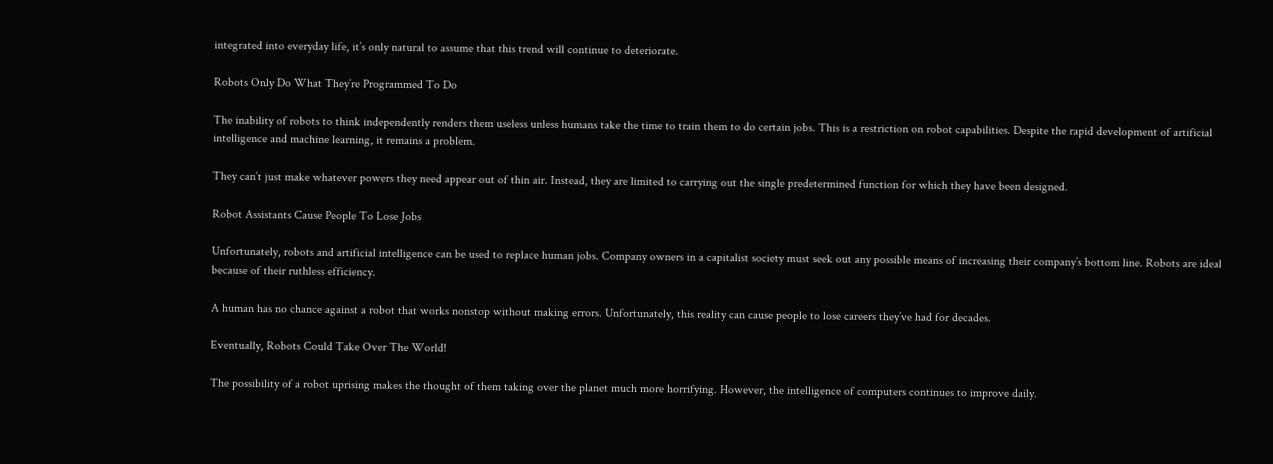integrated into everyday life, it’s only natural to assume that this trend will continue to deteriorate.

Robots Only Do What They’re Programmed To Do

The inability of robots to think independently renders them useless unless humans take the time to train them to do certain jobs. This is a restriction on robot capabilities. Despite the rapid development of artificial intelligence and machine learning, it remains a problem.

They can’t just make whatever powers they need appear out of thin air. Instead, they are limited to carrying out the single predetermined function for which they have been designed.

Robot Assistants Cause People To Lose Jobs

Unfortunately, robots and artificial intelligence can be used to replace human jobs. Company owners in a capitalist society must seek out any possible means of increasing their company’s bottom line. Robots are ideal because of their ruthless efficiency.

A human has no chance against a robot that works nonstop without making errors. Unfortunately, this reality can cause people to lose careers they’ve had for decades.

Eventually, Robots Could Take Over The World!

The possibility of a robot uprising makes the thought of them taking over the planet much more horrifying. However, the intelligence of computers continues to improve daily.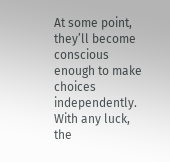At some point, they’ll become conscious enough to make choices independently. With any luck, the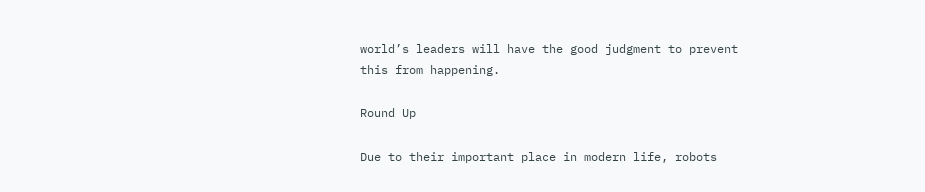world’s leaders will have the good judgment to prevent this from happening.

Round Up

Due to their important place in modern life, robots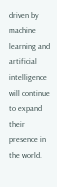driven by machine learning and artificial intelligence will continue to expand their presence in the world.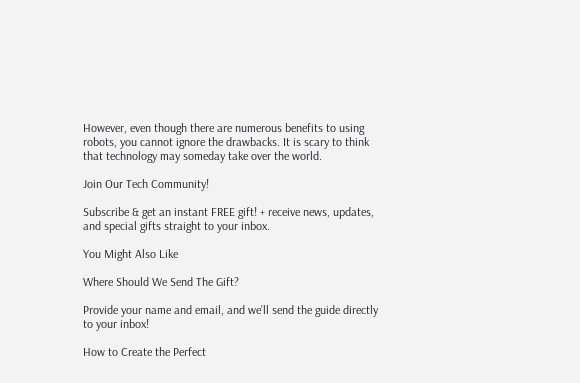However, even though there are numerous benefits to using robots, you cannot ignore the drawbacks. It is scary to think that technology may someday take over the world.

Join Our Tech Community!

Subscribe & get an instant FREE gift! + receive news, updates, and special gifts straight to your inbox.

You Might Also Like

Where Should We Send The Gift?

Provide your name and email, and we’ll send the guide directly to your inbox!

How to Create the Perfect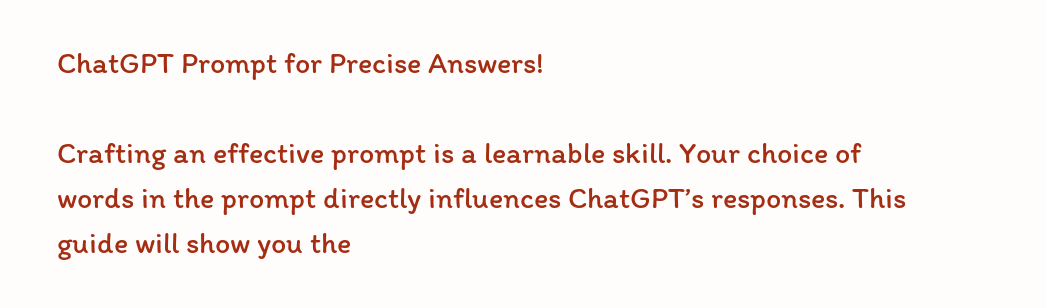ChatGPT Prompt for Precise Answers!

Crafting an effective prompt is a learnable skill. Your choice of words in the prompt directly influences ChatGPT’s responses. This guide will show you the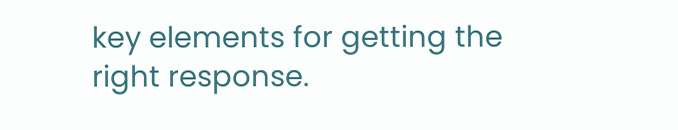key elements for getting the right response.